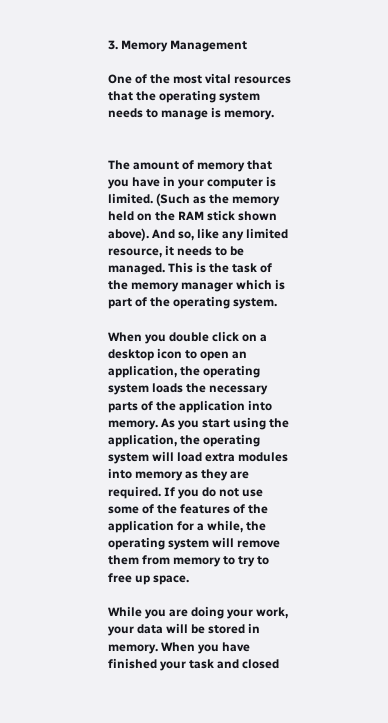3. Memory Management

One of the most vital resources that the operating system needs to manage is memory.


The amount of memory that you have in your computer is limited. (Such as the memory held on the RAM stick shown above). And so, like any limited resource, it needs to be managed. This is the task of the memory manager which is part of the operating system.

When you double click on a desktop icon to open an application, the operating system loads the necessary parts of the application into memory. As you start using the application, the operating system will load extra modules into memory as they are required. If you do not use some of the features of the application for a while, the operating system will remove them from memory to try to free up space.

While you are doing your work, your data will be stored in memory. When you have finished your task and closed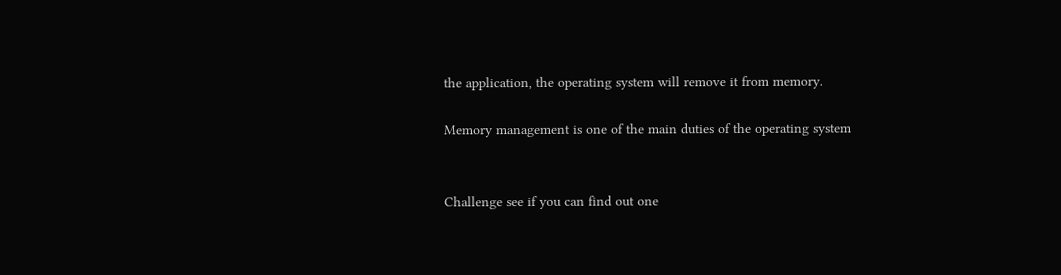the application, the operating system will remove it from memory.

Memory management is one of the main duties of the operating system


Challenge see if you can find out one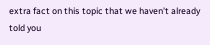extra fact on this topic that we haven't already told you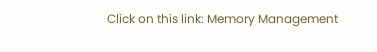Click on this link: Memory Management